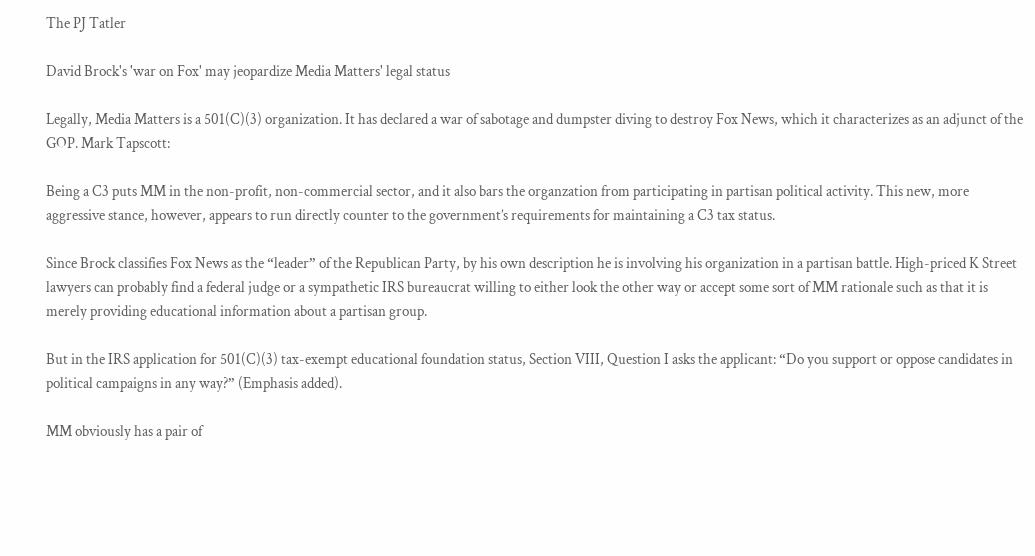The PJ Tatler

David Brock's 'war on Fox' may jeopardize Media Matters' legal status

Legally, Media Matters is a 501(C)(3) organization. It has declared a war of sabotage and dumpster diving to destroy Fox News, which it characterizes as an adjunct of the GOP. Mark Tapscott:

Being a C3 puts MM in the non-profit, non-commercial sector, and it also bars the organzation from participating in partisan political activity. This new, more aggressive stance, however, appears to run directly counter to the government’s requirements for maintaining a C3 tax status.

Since Brock classifies Fox News as the “leader” of the Republican Party, by his own description he is involving his organization in a partisan battle. High-priced K Street lawyers can probably find a federal judge or a sympathetic IRS bureaucrat willing to either look the other way or accept some sort of MM rationale such as that it is merely providing educational information about a partisan group.

But in the IRS application for 501(C)(3) tax-exempt educational foundation status, Section VIII, Question I asks the applicant: “Do you support or oppose candidates in political campaigns in any way?” (Emphasis added).

MM obviously has a pair of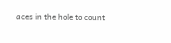aces in the hole to count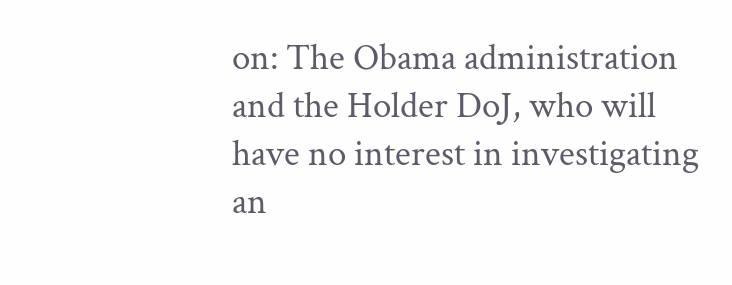on: The Obama administration and the Holder DoJ, who will have no interest in investigating an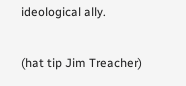ideological ally.

(hat tip Jim Treacher)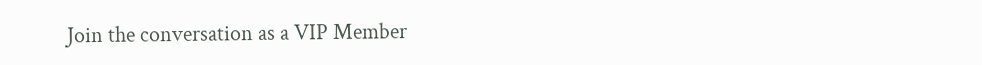Join the conversation as a VIP Member